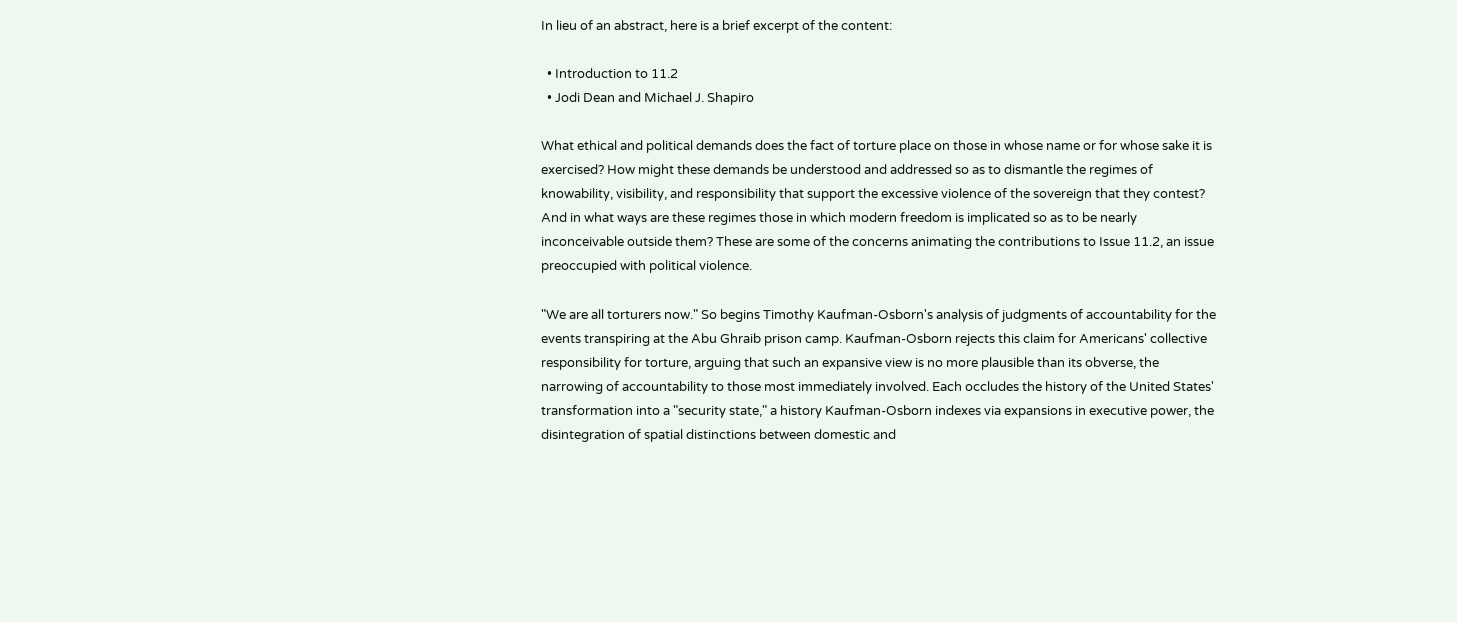In lieu of an abstract, here is a brief excerpt of the content:

  • Introduction to 11.2
  • Jodi Dean and Michael J. Shapiro

What ethical and political demands does the fact of torture place on those in whose name or for whose sake it is exercised? How might these demands be understood and addressed so as to dismantle the regimes of knowability, visibility, and responsibility that support the excessive violence of the sovereign that they contest? And in what ways are these regimes those in which modern freedom is implicated so as to be nearly inconceivable outside them? These are some of the concerns animating the contributions to Issue 11.2, an issue preoccupied with political violence.

"We are all torturers now." So begins Timothy Kaufman-Osborn's analysis of judgments of accountability for the events transpiring at the Abu Ghraib prison camp. Kaufman-Osborn rejects this claim for Americans' collective responsibility for torture, arguing that such an expansive view is no more plausible than its obverse, the narrowing of accountability to those most immediately involved. Each occludes the history of the United States' transformation into a "security state," a history Kaufman-Osborn indexes via expansions in executive power, the disintegration of spatial distinctions between domestic and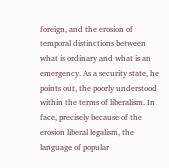foreign, and the erosion of temporal distinctions between what is ordinary and what is an emergency. As a security state, he points out, the poorly understood within the terms of liberalism. In face, precisely because of the erosion liberal legalism, the language of popular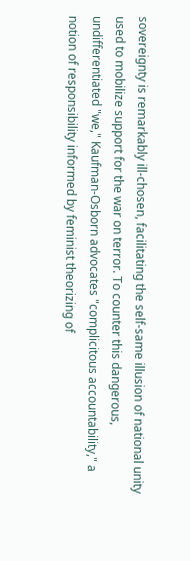sovereignty is remarkably ill-chosen, facilitating the self-same illusion of national unity used to mobilize support for the war on terror. To counter this dangerous, undifferentiated "we," Kaufman-Osborn advocates "complicitous accountability," a notion of responsibility informed by feminist theorizing of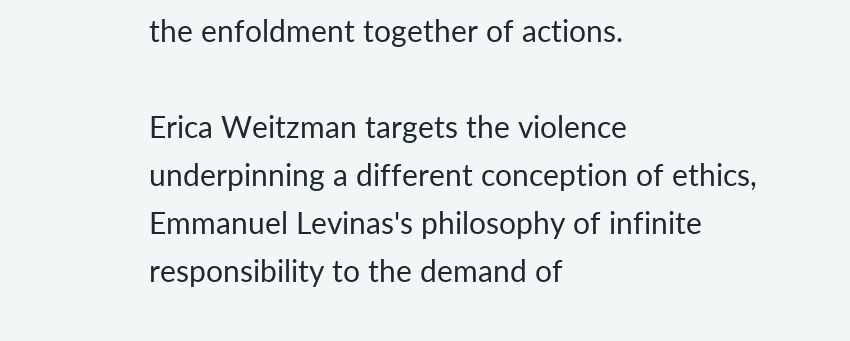the enfoldment together of actions.

Erica Weitzman targets the violence underpinning a different conception of ethics, Emmanuel Levinas's philosophy of infinite responsibility to the demand of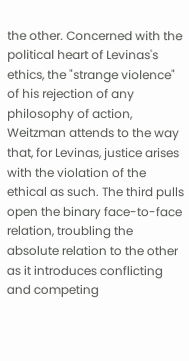the other. Concerned with the political heart of Levinas's ethics, the "strange violence" of his rejection of any philosophy of action, Weitzman attends to the way that, for Levinas, justice arises with the violation of the ethical as such. The third pulls open the binary face-to-face relation, troubling the absolute relation to the other as it introduces conflicting and competing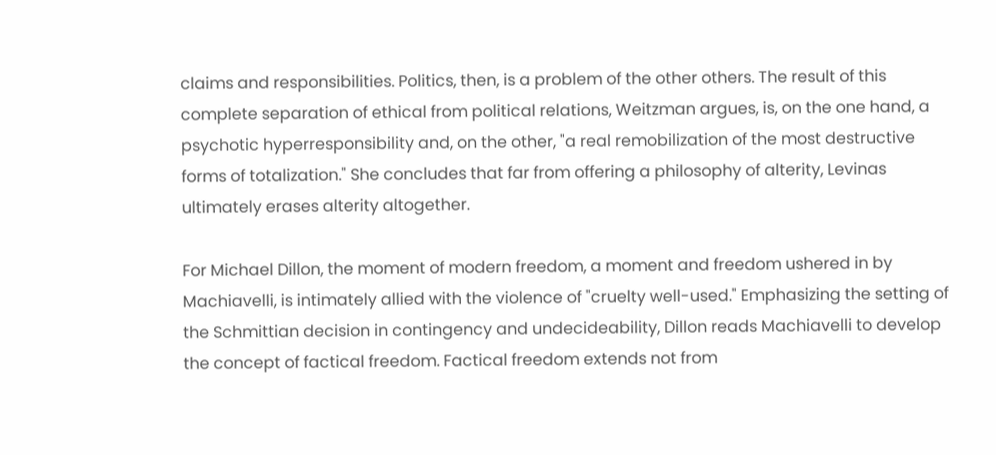claims and responsibilities. Politics, then, is a problem of the other others. The result of this complete separation of ethical from political relations, Weitzman argues, is, on the one hand, a psychotic hyperresponsibility and, on the other, "a real remobilization of the most destructive forms of totalization." She concludes that far from offering a philosophy of alterity, Levinas ultimately erases alterity altogether.

For Michael Dillon, the moment of modern freedom, a moment and freedom ushered in by Machiavelli, is intimately allied with the violence of "cruelty well-used." Emphasizing the setting of the Schmittian decision in contingency and undecideability, Dillon reads Machiavelli to develop the concept of factical freedom. Factical freedom extends not from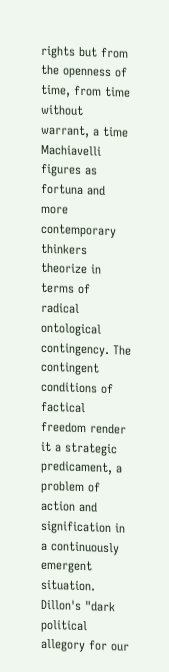rights but from the openness of time, from time without warrant, a time Machiavelli figures as fortuna and more contemporary thinkers theorize in terms of radical ontological contingency. The contingent conditions of factical freedom render it a strategic predicament, a problem of action and signification in a continuously emergent situation. Dillon's "dark political allegory for our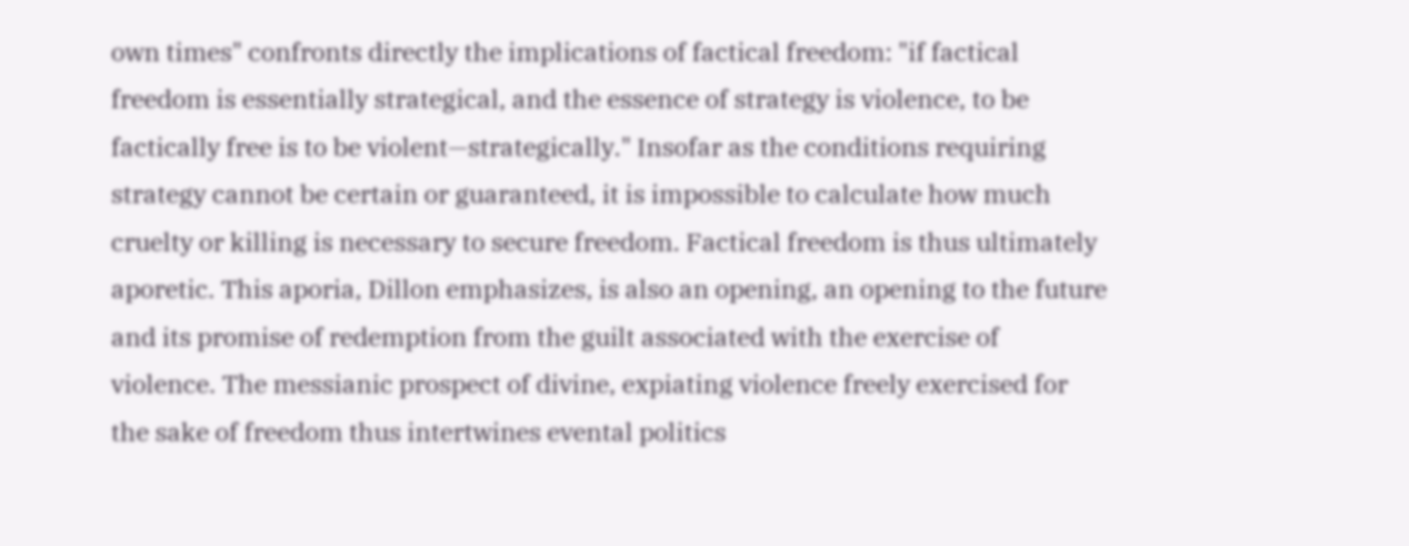own times" confronts directly the implications of factical freedom: "if factical freedom is essentially strategical, and the essence of strategy is violence, to be factically free is to be violent—strategically." Insofar as the conditions requiring strategy cannot be certain or guaranteed, it is impossible to calculate how much cruelty or killing is necessary to secure freedom. Factical freedom is thus ultimately aporetic. This aporia, Dillon emphasizes, is also an opening, an opening to the future and its promise of redemption from the guilt associated with the exercise of violence. The messianic prospect of divine, expiating violence freely exercised for the sake of freedom thus intertwines evental politics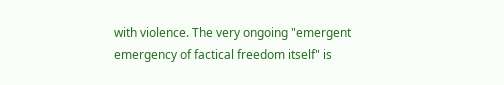with violence. The very ongoing "emergent emergency of factical freedom itself" is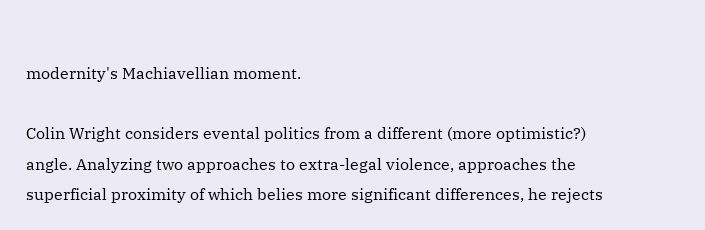modernity's Machiavellian moment.

Colin Wright considers evental politics from a different (more optimistic?) angle. Analyzing two approaches to extra-legal violence, approaches the superficial proximity of which belies more significant differences, he rejects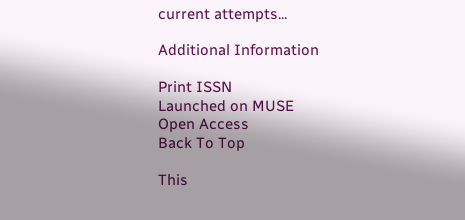current attempts...

Additional Information

Print ISSN
Launched on MUSE
Open Access
Back To Top

This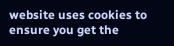website uses cookies to ensure you get the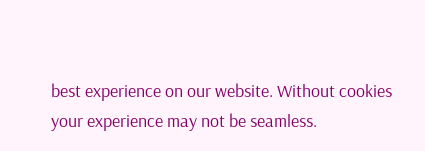best experience on our website. Without cookies your experience may not be seamless.